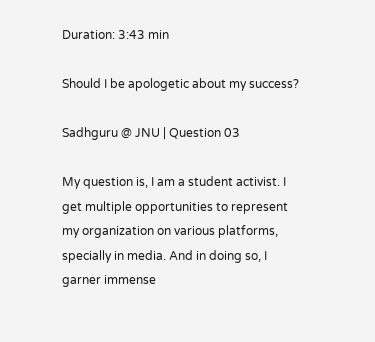Duration: 3:43 min

Should I be apologetic about my success?

Sadhguru @ JNU | Question 03

My question is, I am a student activist. I get multiple opportunities to represent my organization on various platforms, specially in media. And in doing so, I garner immense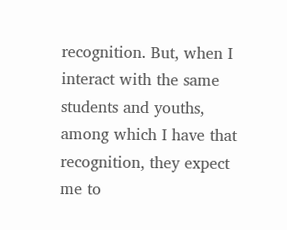recognition. But, when I interact with the same students and youths, among which I have that recognition, they expect me to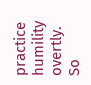practice humility overtly. So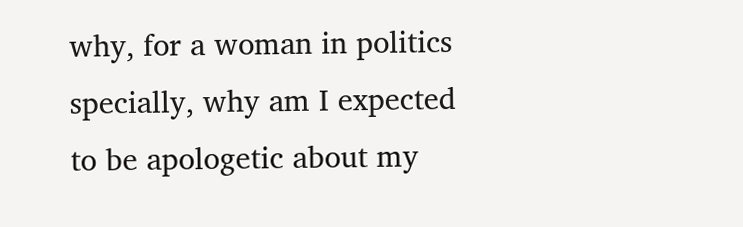why, for a woman in politics specially, why am I expected to be apologetic about my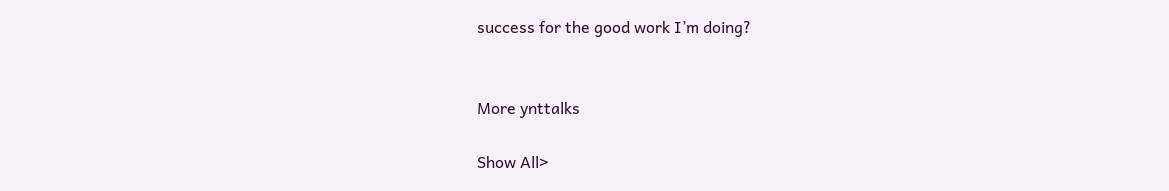success for the good work I’m doing?


More ynttalks

Show All>